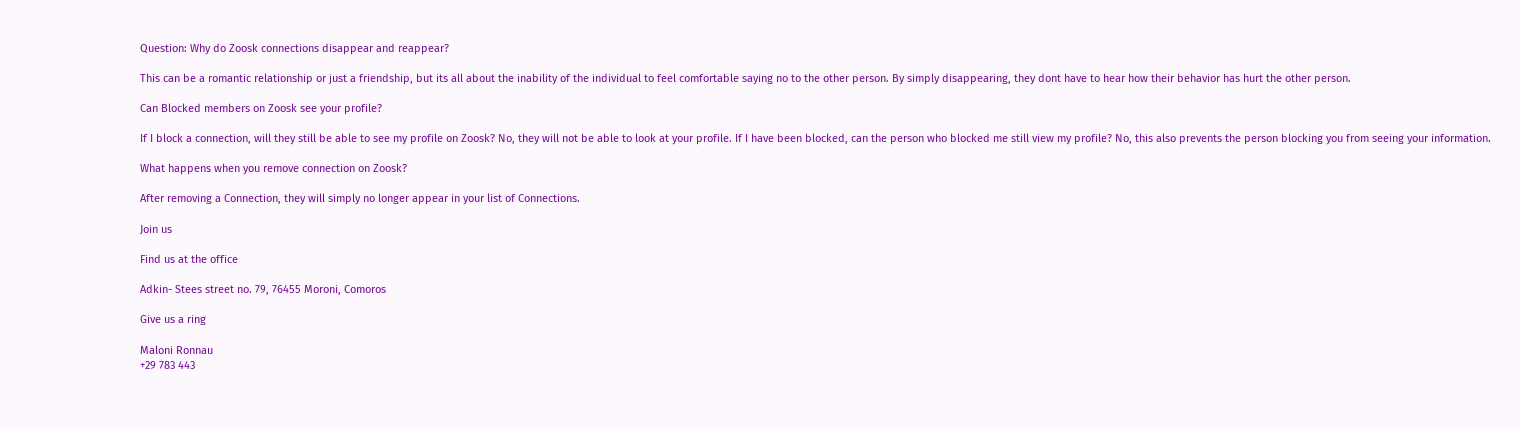Question: Why do Zoosk connections disappear and reappear?

This can be a romantic relationship or just a friendship, but its all about the inability of the individual to feel comfortable saying no to the other person. By simply disappearing, they dont have to hear how their behavior has hurt the other person.

Can Blocked members on Zoosk see your profile?

If I block a connection, will they still be able to see my profile on Zoosk? No, they will not be able to look at your profile. If I have been blocked, can the person who blocked me still view my profile? No, this also prevents the person blocking you from seeing your information.

What happens when you remove connection on Zoosk?

After removing a Connection, they will simply no longer appear in your list of Connections.

Join us

Find us at the office

Adkin- Stees street no. 79, 76455 Moroni, Comoros

Give us a ring

Maloni Ronnau
+29 783 443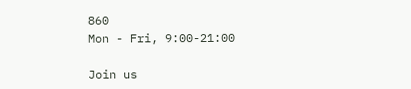860
Mon - Fri, 9:00-21:00

Join us